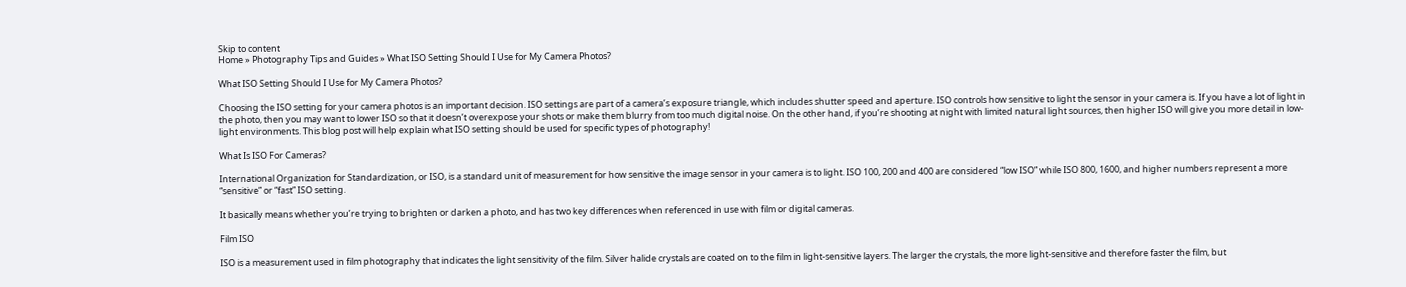Skip to content
Home » Photography Tips and Guides » What ISO Setting Should I Use for My Camera Photos?

What ISO Setting Should I Use for My Camera Photos?

Choosing the ISO setting for your camera photos is an important decision. ISO settings are part of a camera’s exposure triangle, which includes shutter speed and aperture. ISO controls how sensitive to light the sensor in your camera is. If you have a lot of light in the photo, then you may want to lower ISO so that it doesn’t overexpose your shots or make them blurry from too much digital noise. On the other hand, if you’re shooting at night with limited natural light sources, then higher ISO will give you more detail in low-light environments. This blog post will help explain what ISO setting should be used for specific types of photography!

What Is ISO For Cameras?

International Organization for Standardization, or ISO, is a standard unit of measurement for how sensitive the image sensor in your camera is to light. ISO 100, 200 and 400 are considered “low ISO” while ISO 800, 1600, and higher numbers represent a more “sensitive” or “fast” ISO setting.

It basically means whether you’re trying to brighten or darken a photo, and has two key differences when referenced in use with film or digital cameras.

Film ISO

ISO is a measurement used in film photography that indicates the light sensitivity of the film. Silver halide crystals are coated on to the film in light-sensitive layers. The larger the crystals, the more light-sensitive and therefore faster the film, but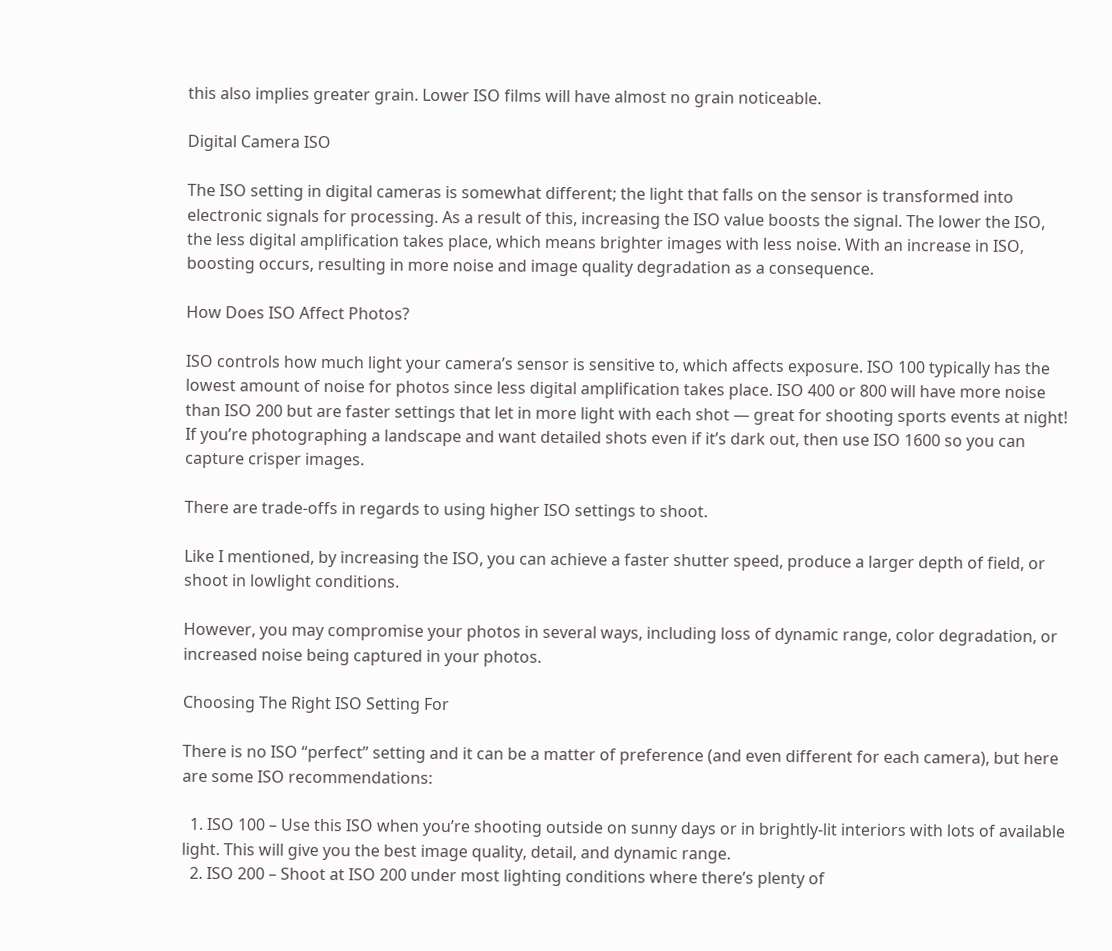this also implies greater grain. Lower ISO films will have almost no grain noticeable.

Digital Camera ISO

The ISO setting in digital cameras is somewhat different; the light that falls on the sensor is transformed into electronic signals for processing. As a result of this, increasing the ISO value boosts the signal. The lower the ISO, the less digital amplification takes place, which means brighter images with less noise. With an increase in ISO, boosting occurs, resulting in more noise and image quality degradation as a consequence.

How Does ISO Affect Photos?

ISO controls how much light your camera’s sensor is sensitive to, which affects exposure. ISO 100 typically has the lowest amount of noise for photos since less digital amplification takes place. ISO 400 or 800 will have more noise than ISO 200 but are faster settings that let in more light with each shot — great for shooting sports events at night! If you’re photographing a landscape and want detailed shots even if it’s dark out, then use ISO 1600 so you can capture crisper images.

There are trade-offs in regards to using higher ISO settings to shoot.

Like I mentioned, by increasing the ISO, you can achieve a faster shutter speed, produce a larger depth of field, or shoot in lowlight conditions.

However, you may compromise your photos in several ways, including loss of dynamic range, color degradation, or increased noise being captured in your photos.

Choosing The Right ISO Setting For

There is no ISO “perfect” setting and it can be a matter of preference (and even different for each camera), but here are some ISO recommendations:

  1. ISO 100 – Use this ISO when you’re shooting outside on sunny days or in brightly-lit interiors with lots of available light. This will give you the best image quality, detail, and dynamic range.
  2. ISO 200 – Shoot at ISO 200 under most lighting conditions where there’s plenty of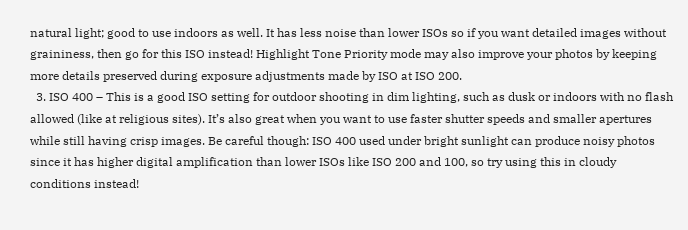natural light; good to use indoors as well. It has less noise than lower ISOs so if you want detailed images without graininess, then go for this ISO instead! Highlight Tone Priority mode may also improve your photos by keeping more details preserved during exposure adjustments made by ISO at ISO 200.
  3. ISO 400 – This is a good ISO setting for outdoor shooting in dim lighting, such as dusk or indoors with no flash allowed (like at religious sites). It’s also great when you want to use faster shutter speeds and smaller apertures while still having crisp images. Be careful though: ISO 400 used under bright sunlight can produce noisy photos since it has higher digital amplification than lower ISOs like ISO 200 and 100, so try using this in cloudy conditions instead!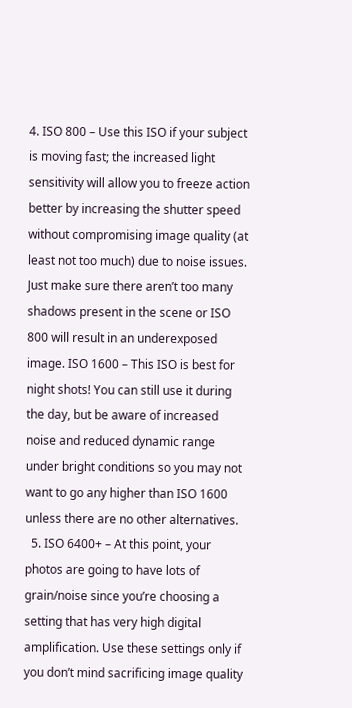4. ISO 800 – Use this ISO if your subject is moving fast; the increased light sensitivity will allow you to freeze action better by increasing the shutter speed without compromising image quality (at least not too much) due to noise issues. Just make sure there aren’t too many shadows present in the scene or ISO 800 will result in an underexposed image. ISO 1600 – This ISO is best for night shots! You can still use it during the day, but be aware of increased noise and reduced dynamic range under bright conditions so you may not want to go any higher than ISO 1600 unless there are no other alternatives.
  5. ISO 6400+ – At this point, your photos are going to have lots of grain/noise since you’re choosing a setting that has very high digital amplification. Use these settings only if you don’t mind sacrificing image quality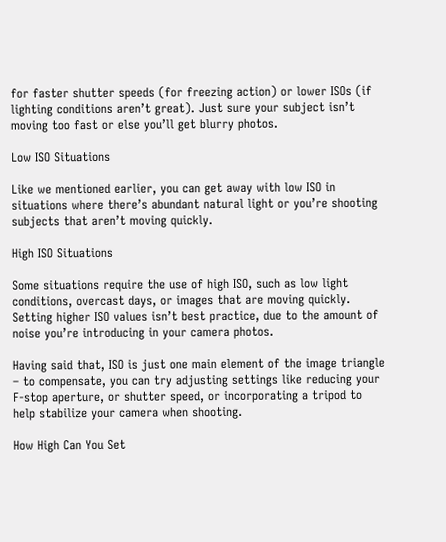for faster shutter speeds (for freezing action) or lower ISOs (if lighting conditions aren’t great). Just sure your subject isn’t moving too fast or else you’ll get blurry photos.

Low ISO Situations

Like we mentioned earlier, you can get away with low ISO in situations where there’s abundant natural light or you’re shooting subjects that aren’t moving quickly.

High ISO Situations

Some situations require the use of high ISO, such as low light conditions, overcast days, or images that are moving quickly. Setting higher ISO values isn’t best practice, due to the amount of noise you’re introducing in your camera photos.

Having said that, ISO is just one main element of the image triangle – to compensate, you can try adjusting settings like reducing your F-stop aperture, or shutter speed, or incorporating a tripod to help stabilize your camera when shooting.

How High Can You Set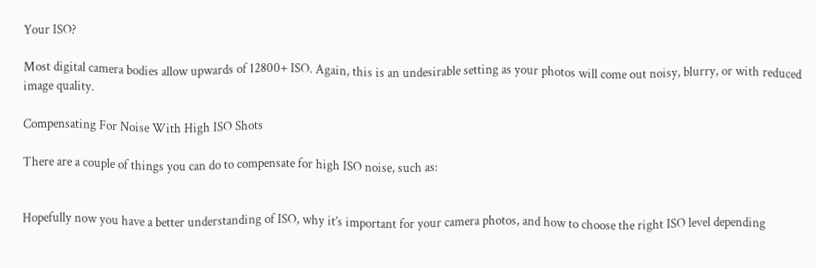Your ISO?

Most digital camera bodies allow upwards of 12800+ ISO. Again, this is an undesirable setting as your photos will come out noisy, blurry, or with reduced image quality.

Compensating For Noise With High ISO Shots

There are a couple of things you can do to compensate for high ISO noise, such as:


Hopefully now you have a better understanding of ISO, why it’s important for your camera photos, and how to choose the right ISO level depending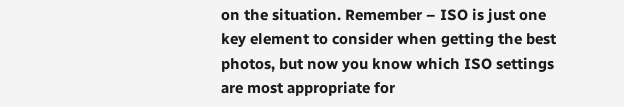on the situation. Remember – ISO is just one key element to consider when getting the best photos, but now you know which ISO settings are most appropriate for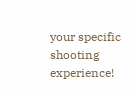your specific shooting experience!